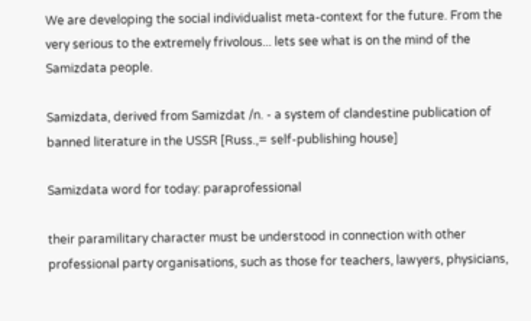We are developing the social individualist meta-context for the future. From the very serious to the extremely frivolous... lets see what is on the mind of the Samizdata people.

Samizdata, derived from Samizdat /n. - a system of clandestine publication of banned literature in the USSR [Russ.,= self-publishing house]

Samizdata word for today: paraprofessional

their paramilitary character must be understood in connection with other professional party organisations, such as those for teachers, lawyers, physicians,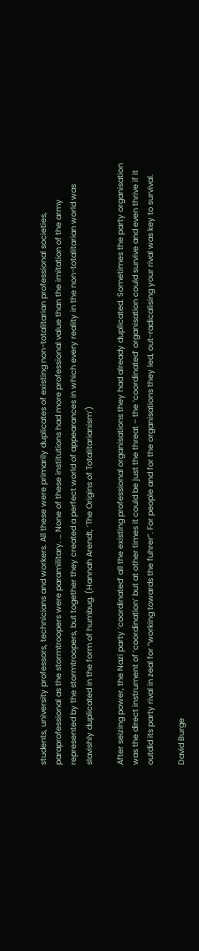students, university professors, technicians and workers. All these were primarily duplicates of existing non-totalitarian professional societies, paraprofessional as the stormtroopers were paramilitary. … None of these institutions had more professional value than the imitation of the army represented by the stormtroopers, but together they created a perfect world of appearances in which every reality in the non-totalitarian world was slavishly duplicated in the form of humbug. (Hannah Arendt, ‘The Origins of Totalitarianism’)

After seizing power, the Nazi party ‘coordinated’ all the existing professional organisations they had already duplicated. Sometimes the party organisation was the direct instrument of ‘coordination’ but at other times it could be just the threat – the ‘coordinated’ organisation could survive and even thrive if it outdid its party rival in zeal for “working towards the fuhrer”. For people and for the organisations they led, out-radicalising your rival was key to survival.

David Burge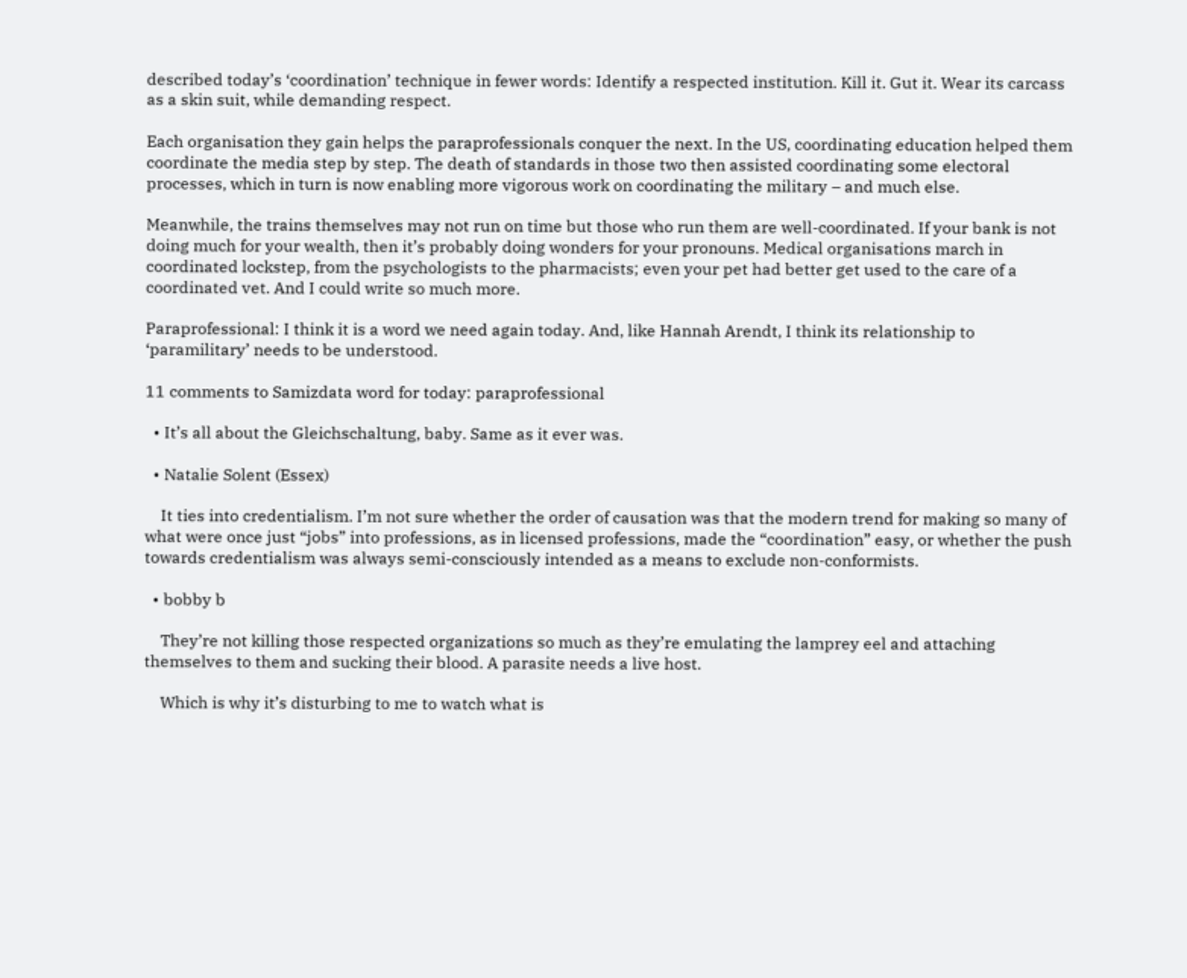described today’s ‘coordination’ technique in fewer words: Identify a respected institution. Kill it. Gut it. Wear its carcass as a skin suit, while demanding respect.

Each organisation they gain helps the paraprofessionals conquer the next. In the US, coordinating education helped them coordinate the media step by step. The death of standards in those two then assisted coordinating some electoral processes, which in turn is now enabling more vigorous work on coordinating the military – and much else.

Meanwhile, the trains themselves may not run on time but those who run them are well-coordinated. If your bank is not doing much for your wealth, then it’s probably doing wonders for your pronouns. Medical organisations march in coordinated lockstep, from the psychologists to the pharmacists; even your pet had better get used to the care of a coordinated vet. And I could write so much more.

Paraprofessional: I think it is a word we need again today. And, like Hannah Arendt, I think its relationship to ‘paramilitary’ needs to be understood.

11 comments to Samizdata word for today: paraprofessional

  • It’s all about the Gleichschaltung, baby. Same as it ever was.

  • Natalie Solent (Essex)

    It ties into credentialism. I’m not sure whether the order of causation was that the modern trend for making so many of what were once just “jobs” into professions, as in licensed professions, made the “coordination” easy, or whether the push towards credentialism was always semi-consciously intended as a means to exclude non-conformists.

  • bobby b

    They’re not killing those respected organizations so much as they’re emulating the lamprey eel and attaching themselves to them and sucking their blood. A parasite needs a live host.

    Which is why it’s disturbing to me to watch what is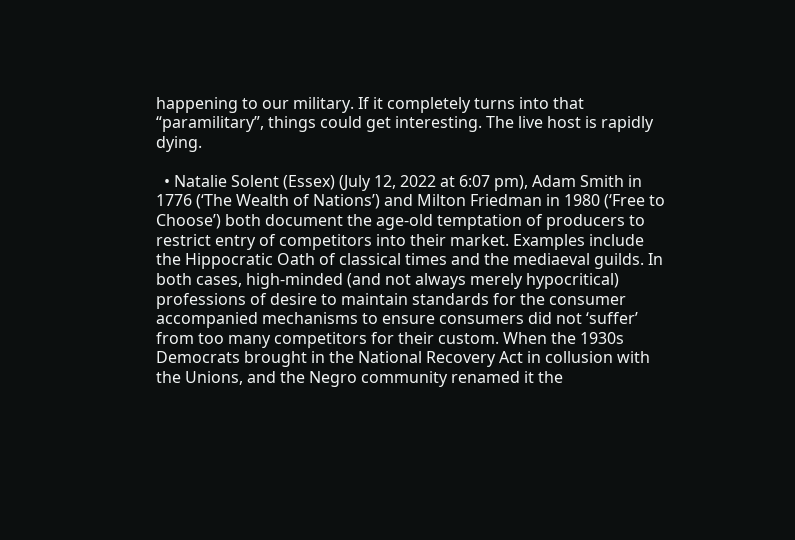happening to our military. If it completely turns into that “paramilitary”, things could get interesting. The live host is rapidly dying.

  • Natalie Solent (Essex) (July 12, 2022 at 6:07 pm), Adam Smith in 1776 (‘The Wealth of Nations’) and Milton Friedman in 1980 (‘Free to Choose’) both document the age-old temptation of producers to restrict entry of competitors into their market. Examples include the Hippocratic Oath of classical times and the mediaeval guilds. In both cases, high-minded (and not always merely hypocritical) professions of desire to maintain standards for the consumer accompanied mechanisms to ensure consumers did not ‘suffer’ from too many competitors for their custom. When the 1930s Democrats brought in the National Recovery Act in collusion with the Unions, and the Negro community renamed it the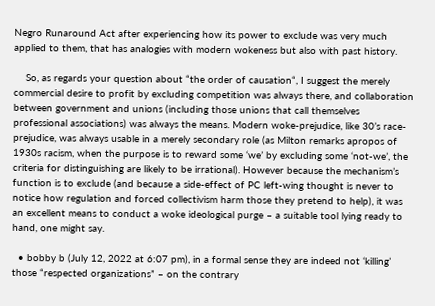Negro Runaround Act after experiencing how its power to exclude was very much applied to them, that has analogies with modern wokeness but also with past history.

    So, as regards your question about “the order of causation“, I suggest the merely commercial desire to profit by excluding competition was always there, and collaboration between government and unions (including those unions that call themselves professional associations) was always the means. Modern woke-prejudice, like 30’s race-prejudice, was always usable in a merely secondary role (as Milton remarks apropos of 1930s racism, when the purpose is to reward some ‘we’ by excluding some ‘not-we’, the criteria for distinguishing are likely to be irrational). However because the mechanism’s function is to exclude (and because a side-effect of PC left-wing thought is never to notice how regulation and forced collectivism harm those they pretend to help), it was an excellent means to conduct a woke ideological purge – a suitable tool lying ready to hand, one might say.

  • bobby b (July 12, 2022 at 6:07 pm), in a formal sense they are indeed not ‘killing’ those “respected organizations” – on the contrary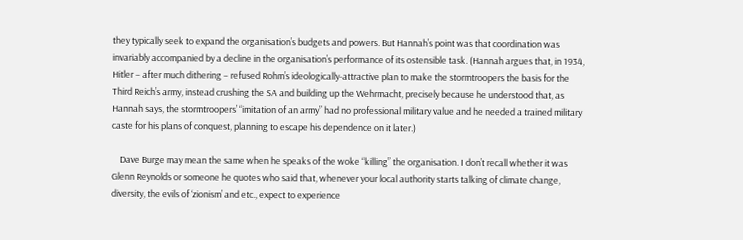they typically seek to expand the organisation’s budgets and powers. But Hannah’s point was that coordination was invariably accompanied by a decline in the organisation’s performance of its ostensible task. (Hannah argues that, in 1934, Hitler – after much dithering – refused Rohm’s ideologically-attractive plan to make the stormtroopers the basis for the Third Reich’s army, instead crushing the SA and building up the Wehrmacht, precisely because he understood that, as Hannah says, the stormtroopers’ “imitation of an army” had no professional military value and he needed a trained military caste for his plans of conquest, planning to escape his dependence on it later.)

    Dave Burge may mean the same when he speaks of the woke “killing” the organisation. I don’t recall whether it was Glenn Reynolds or someone he quotes who said that, whenever your local authority starts talking of climate change, diversity, the evils of ‘zionism’ and etc., expect to experience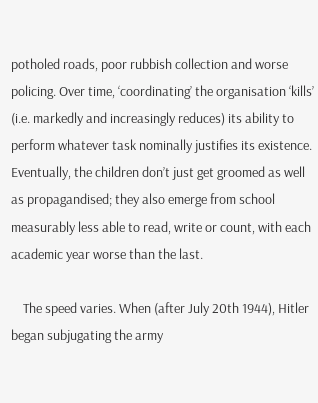potholed roads, poor rubbish collection and worse policing. Over time, ‘coordinating’ the organisation ‘kills’ (i.e. markedly and increasingly reduces) its ability to perform whatever task nominally justifies its existence. Eventually, the children don’t just get groomed as well as propagandised; they also emerge from school measurably less able to read, write or count, with each academic year worse than the last.

    The speed varies. When (after July 20th 1944), Hitler began subjugating the army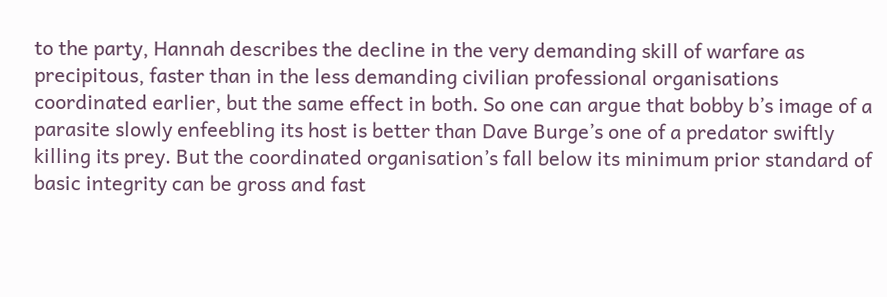to the party, Hannah describes the decline in the very demanding skill of warfare as precipitous, faster than in the less demanding civilian professional organisations coordinated earlier, but the same effect in both. So one can argue that bobby b’s image of a parasite slowly enfeebling its host is better than Dave Burge’s one of a predator swiftly killing its prey. But the coordinated organisation’s fall below its minimum prior standard of basic integrity can be gross and fast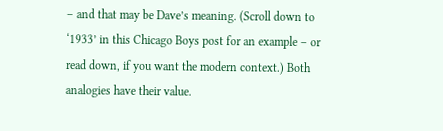– and that may be Dave’s meaning. (Scroll down to ‘1933’ in this Chicago Boys post for an example – or read down, if you want the modern context.) Both analogies have their value.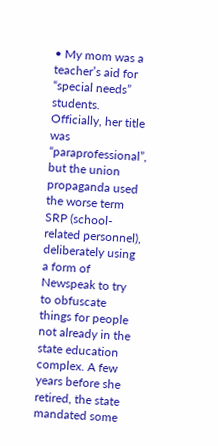• My mom was a teacher’s aid for “special needs” students. Officially, her title was “paraprofessional”, but the union propaganda used the worse term SRP (school-related personnel), deliberately using a form of Newspeak to try to obfuscate things for people not already in the state education complex. A few years before she retired, the state mandated some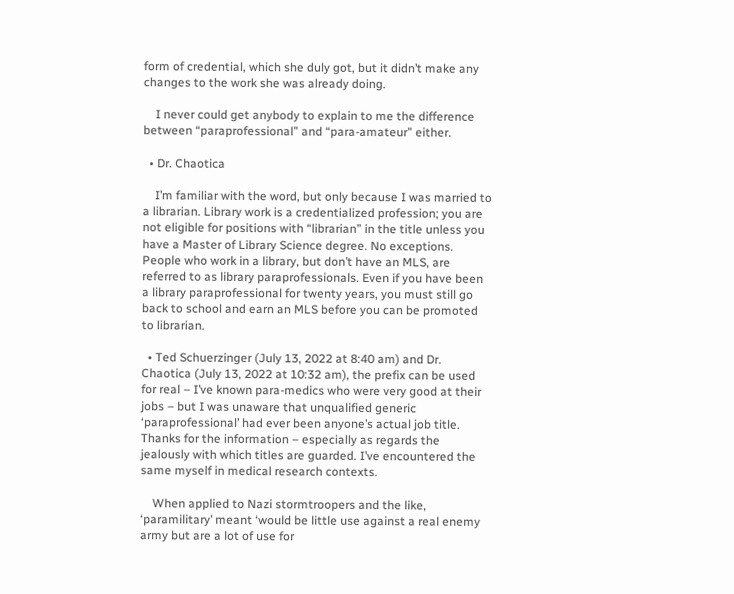form of credential, which she duly got, but it didn’t make any changes to the work she was already doing.

    I never could get anybody to explain to me the difference between “paraprofessional” and “para-amateur” either.

  • Dr. Chaotica

    I’m familiar with the word, but only because I was married to a librarian. Library work is a credentialized profession; you are not eligible for positions with “librarian” in the title unless you have a Master of Library Science degree. No exceptions. People who work in a library, but don’t have an MLS, are referred to as library paraprofessionals. Even if you have been a library paraprofessional for twenty years, you must still go back to school and earn an MLS before you can be promoted to librarian.

  • Ted Schuerzinger (July 13, 2022 at 8:40 am) and Dr. Chaotica (July 13, 2022 at 10:32 am), the prefix can be used for real – I’ve known para-medics who were very good at their jobs – but I was unaware that unqualified generic ‘paraprofessional’ had ever been anyone’s actual job title. Thanks for the information – especially as regards the jealously with which titles are guarded. I’ve encountered the same myself in medical research contexts.

    When applied to Nazi stormtroopers and the like, ‘paramilitary’ meant ‘would be little use against a real enemy army but are a lot of use for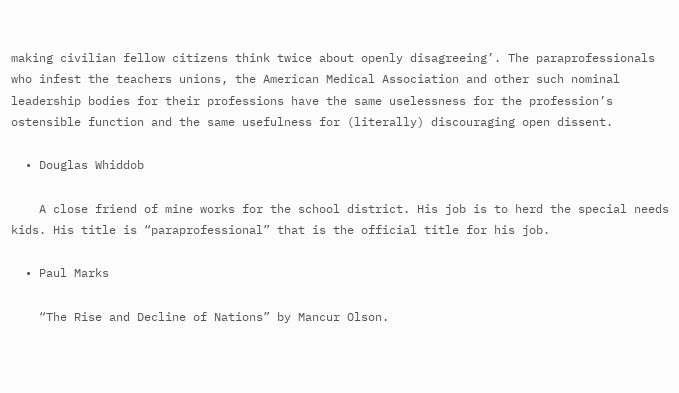making civilian fellow citizens think twice about openly disagreeing’. The paraprofessionals who infest the teachers unions, the American Medical Association and other such nominal leadership bodies for their professions have the same uselessness for the profession’s ostensible function and the same usefulness for (literally) discouraging open dissent.

  • Douglas Whiddob

    A close friend of mine works for the school district. His job is to herd the special needs kids. His title is “paraprofessional” that is the official title for his job.

  • Paul Marks

    “The Rise and Decline of Nations” by Mancur Olson.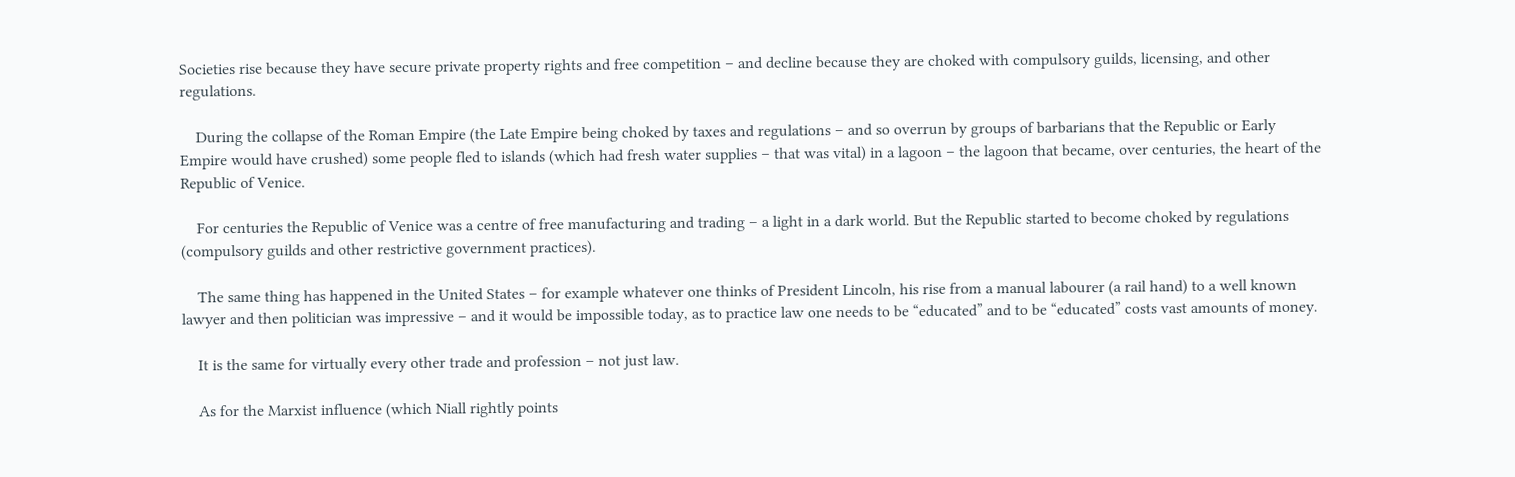Societies rise because they have secure private property rights and free competition – and decline because they are choked with compulsory guilds, licensing, and other regulations.

    During the collapse of the Roman Empire (the Late Empire being choked by taxes and regulations – and so overrun by groups of barbarians that the Republic or Early Empire would have crushed) some people fled to islands (which had fresh water supplies – that was vital) in a lagoon – the lagoon that became, over centuries, the heart of the Republic of Venice.

    For centuries the Republic of Venice was a centre of free manufacturing and trading – a light in a dark world. But the Republic started to become choked by regulations (compulsory guilds and other restrictive government practices).

    The same thing has happened in the United States – for example whatever one thinks of President Lincoln, his rise from a manual labourer (a rail hand) to a well known lawyer and then politician was impressive – and it would be impossible today, as to practice law one needs to be “educated” and to be “educated” costs vast amounts of money.

    It is the same for virtually every other trade and profession – not just law.

    As for the Marxist influence (which Niall rightly points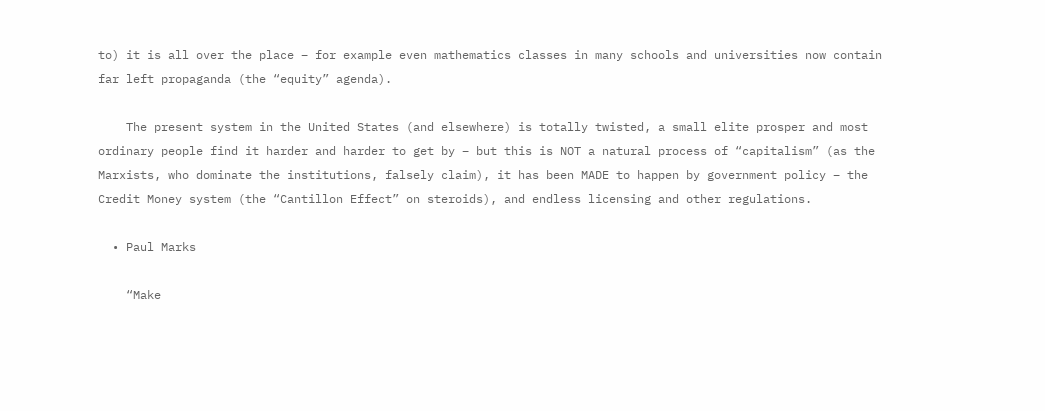to) it is all over the place – for example even mathematics classes in many schools and universities now contain far left propaganda (the “equity” agenda).

    The present system in the United States (and elsewhere) is totally twisted, a small elite prosper and most ordinary people find it harder and harder to get by – but this is NOT a natural process of “capitalism” (as the Marxists, who dominate the institutions, falsely claim), it has been MADE to happen by government policy – the Credit Money system (the “Cantillon Effect” on steroids), and endless licensing and other regulations.

  • Paul Marks

    “Make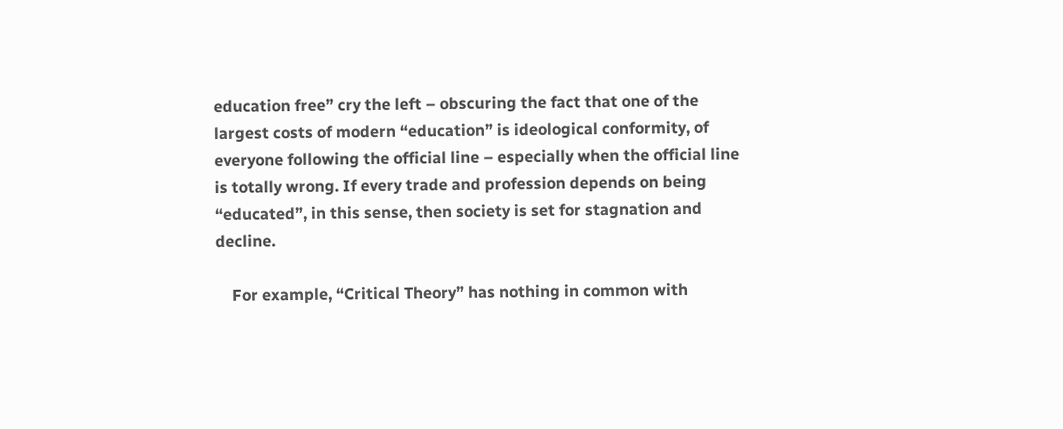education free” cry the left – obscuring the fact that one of the largest costs of modern “education” is ideological conformity, of everyone following the official line – especially when the official line is totally wrong. If every trade and profession depends on being “educated”, in this sense, then society is set for stagnation and decline.

    For example, “Critical Theory” has nothing in common with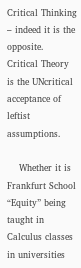Critical Thinking – indeed it is the opposite. Critical Theory is the UNcritical acceptance of leftist assumptions.

    Whether it is Frankfurt School “Equity” being taught in Calculus classes in universities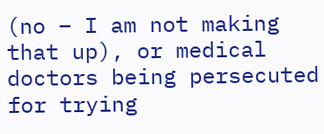(no – I am not making that up), or medical doctors being persecuted for trying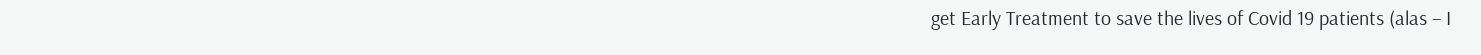get Early Treatment to save the lives of Covid 19 patients (alas – I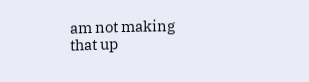am not making that up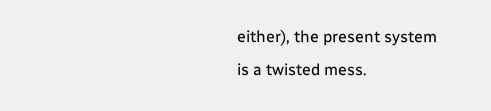either), the present system is a twisted mess.